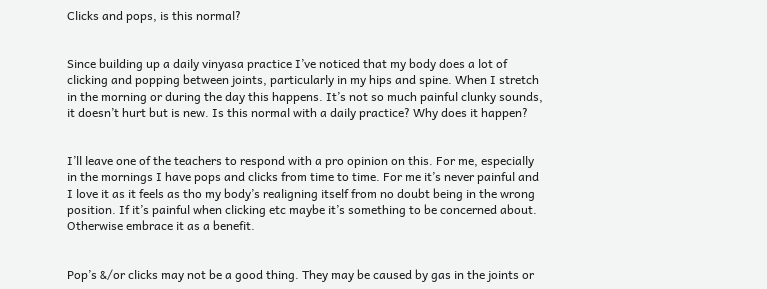Clicks and pops, is this normal?


Since building up a daily vinyasa practice I’ve noticed that my body does a lot of clicking and popping between joints, particularly in my hips and spine. When I stretch in the morning or during the day this happens. It’s not so much painful clunky sounds, it doesn’t hurt but is new. Is this normal with a daily practice? Why does it happen?


I’ll leave one of the teachers to respond with a pro opinion on this. For me, especially in the mornings I have pops and clicks from time to time. For me it’s never painful and I love it as it feels as tho my body’s realigning itself from no doubt being in the wrong position. If it’s painful when clicking etc maybe it’s something to be concerned about. Otherwise embrace it as a benefit.


Pop’s &/or clicks may not be a good thing. They may be caused by gas in the joints or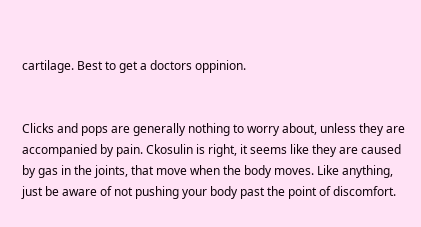cartilage. Best to get a doctors oppinion.


Clicks and pops are generally nothing to worry about, unless they are accompanied by pain. Ckosulin is right, it seems like they are caused by gas in the joints, that move when the body moves. Like anything, just be aware of not pushing your body past the point of discomfort.